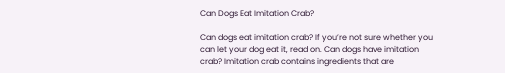Can Dogs Eat Imitation Crab?

Can dogs eat imitation crab? If you’re not sure whether you can let your dog eat it, read on. Can dogs have imitation crab? Imitation crab contains ingredients that are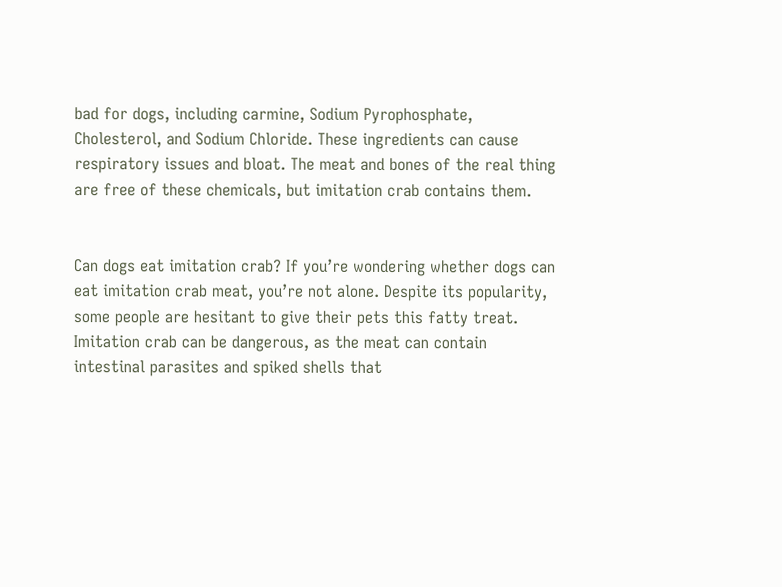bad for dogs, including carmine, Sodium Pyrophosphate, Cholesterol, and Sodium Chloride. These ingredients can cause respiratory issues and bloat. The meat and bones of the real thing are free of these chemicals, but imitation crab contains them.


Can dogs eat imitation crab? If you’re wondering whether dogs can eat imitation crab meat, you’re not alone. Despite its popularity, some people are hesitant to give their pets this fatty treat. Imitation crab can be dangerous, as the meat can contain intestinal parasites and spiked shells that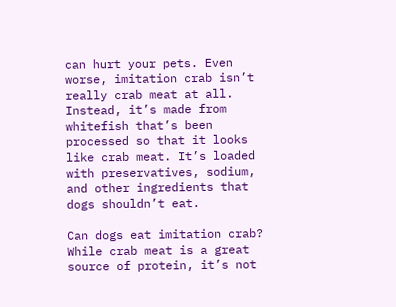can hurt your pets. Even worse, imitation crab isn’t really crab meat at all. Instead, it’s made from whitefish that’s been processed so that it looks like crab meat. It’s loaded with preservatives, sodium, and other ingredients that dogs shouldn’t eat.

Can dogs eat imitation crab? While crab meat is a great source of protein, it’s not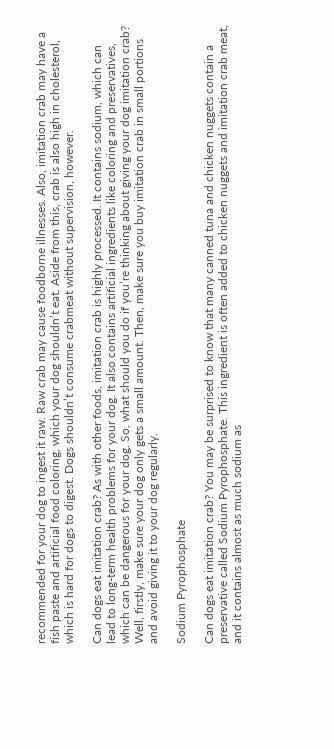recommended for your dog to ingest it raw. Raw crab may cause foodborne illnesses. Also, imitation crab may have a fish paste and artificial food coloring, which your dog shouldn’t eat. Aside from this, crab is also high in cholesterol, which is hard for dogs to digest. Dogs shouldn’t consume crabmeat without supervision, however.

Can dogs eat imitation crab? As with other foods, imitation crab is highly processed. It contains sodium, which can lead to long-term health problems for your dog. It also contains artificial ingredients like coloring and preservatives, which can be dangerous for your dog. So, what should you do if you’re thinking about giving your dog imitation crab? Well, firstly, make sure your dog only gets a small amount. Then, make sure you buy imitation crab in small portions and avoid giving it to your dog regularly.

Sodium Pyrophosphate

Can dogs eat imitation crab? You may be surprised to know that many canned tuna and chicken nuggets contain a preservative called Sodium Pyrophosphate. This ingredient is often added to chicken nuggets and imitation crab meat, and it contains almost as much sodium as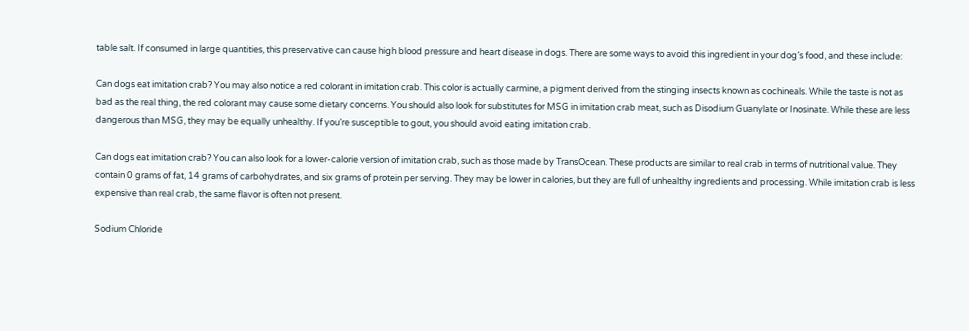table salt. If consumed in large quantities, this preservative can cause high blood pressure and heart disease in dogs. There are some ways to avoid this ingredient in your dog’s food, and these include:

Can dogs eat imitation crab? You may also notice a red colorant in imitation crab. This color is actually carmine, a pigment derived from the stinging insects known as cochineals. While the taste is not as bad as the real thing, the red colorant may cause some dietary concerns. You should also look for substitutes for MSG in imitation crab meat, such as Disodium Guanylate or Inosinate. While these are less dangerous than MSG, they may be equally unhealthy. If you’re susceptible to gout, you should avoid eating imitation crab.

Can dogs eat imitation crab? You can also look for a lower-calorie version of imitation crab, such as those made by TransOcean. These products are similar to real crab in terms of nutritional value. They contain 0 grams of fat, 14 grams of carbohydrates, and six grams of protein per serving. They may be lower in calories, but they are full of unhealthy ingredients and processing. While imitation crab is less expensive than real crab, the same flavor is often not present.

Sodium Chloride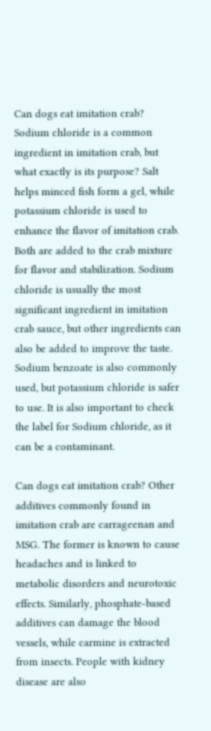Can dogs eat imitation crab? Sodium chloride is a common ingredient in imitation crab, but what exactly is its purpose? Salt helps minced fish form a gel, while potassium chloride is used to enhance the flavor of imitation crab. Both are added to the crab mixture for flavor and stabilization. Sodium chloride is usually the most significant ingredient in imitation crab sauce, but other ingredients can also be added to improve the taste. Sodium benzoate is also commonly used, but potassium chloride is safer to use. It is also important to check the label for Sodium chloride, as it can be a contaminant.

Can dogs eat imitation crab? Other additives commonly found in imitation crab are carrageenan and MSG. The former is known to cause headaches and is linked to metabolic disorders and neurotoxic effects. Similarly, phosphate-based additives can damage the blood vessels, while carmine is extracted from insects. People with kidney disease are also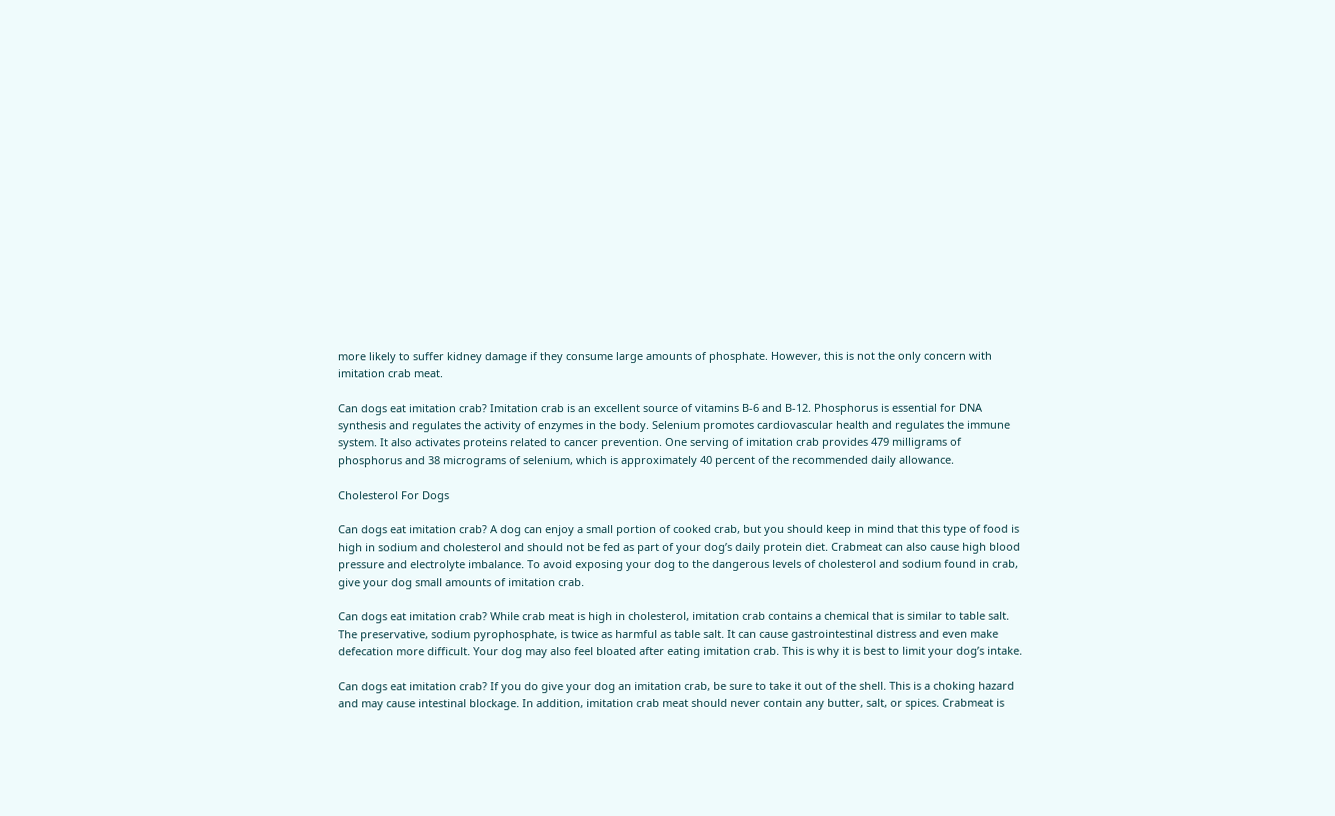more likely to suffer kidney damage if they consume large amounts of phosphate. However, this is not the only concern with imitation crab meat.

Can dogs eat imitation crab? Imitation crab is an excellent source of vitamins B-6 and B-12. Phosphorus is essential for DNA synthesis and regulates the activity of enzymes in the body. Selenium promotes cardiovascular health and regulates the immune system. It also activates proteins related to cancer prevention. One serving of imitation crab provides 479 milligrams of phosphorus and 38 micrograms of selenium, which is approximately 40 percent of the recommended daily allowance.

Cholesterol For Dogs

Can dogs eat imitation crab? A dog can enjoy a small portion of cooked crab, but you should keep in mind that this type of food is high in sodium and cholesterol and should not be fed as part of your dog’s daily protein diet. Crabmeat can also cause high blood pressure and electrolyte imbalance. To avoid exposing your dog to the dangerous levels of cholesterol and sodium found in crab, give your dog small amounts of imitation crab.

Can dogs eat imitation crab? While crab meat is high in cholesterol, imitation crab contains a chemical that is similar to table salt. The preservative, sodium pyrophosphate, is twice as harmful as table salt. It can cause gastrointestinal distress and even make defecation more difficult. Your dog may also feel bloated after eating imitation crab. This is why it is best to limit your dog’s intake.

Can dogs eat imitation crab? If you do give your dog an imitation crab, be sure to take it out of the shell. This is a choking hazard and may cause intestinal blockage. In addition, imitation crab meat should never contain any butter, salt, or spices. Crabmeat is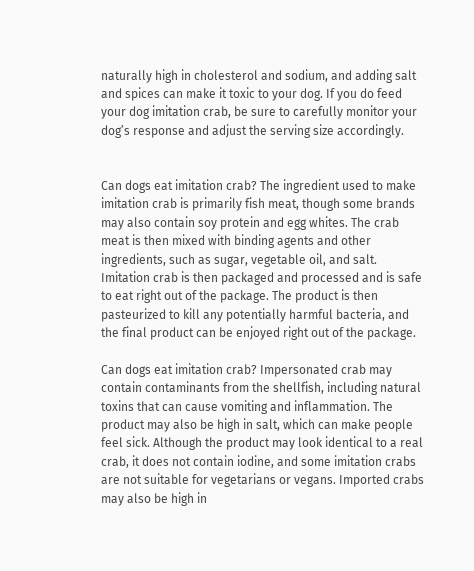naturally high in cholesterol and sodium, and adding salt and spices can make it toxic to your dog. If you do feed your dog imitation crab, be sure to carefully monitor your dog’s response and adjust the serving size accordingly.


Can dogs eat imitation crab? The ingredient used to make imitation crab is primarily fish meat, though some brands may also contain soy protein and egg whites. The crab meat is then mixed with binding agents and other ingredients, such as sugar, vegetable oil, and salt. Imitation crab is then packaged and processed and is safe to eat right out of the package. The product is then pasteurized to kill any potentially harmful bacteria, and the final product can be enjoyed right out of the package.

Can dogs eat imitation crab? Impersonated crab may contain contaminants from the shellfish, including natural toxins that can cause vomiting and inflammation. The product may also be high in salt, which can make people feel sick. Although the product may look identical to a real crab, it does not contain iodine, and some imitation crabs are not suitable for vegetarians or vegans. Imported crabs may also be high in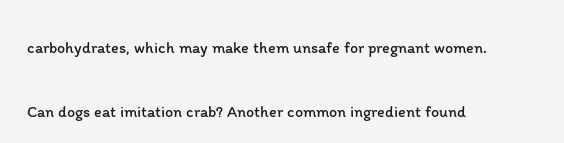carbohydrates, which may make them unsafe for pregnant women.

Can dogs eat imitation crab? Another common ingredient found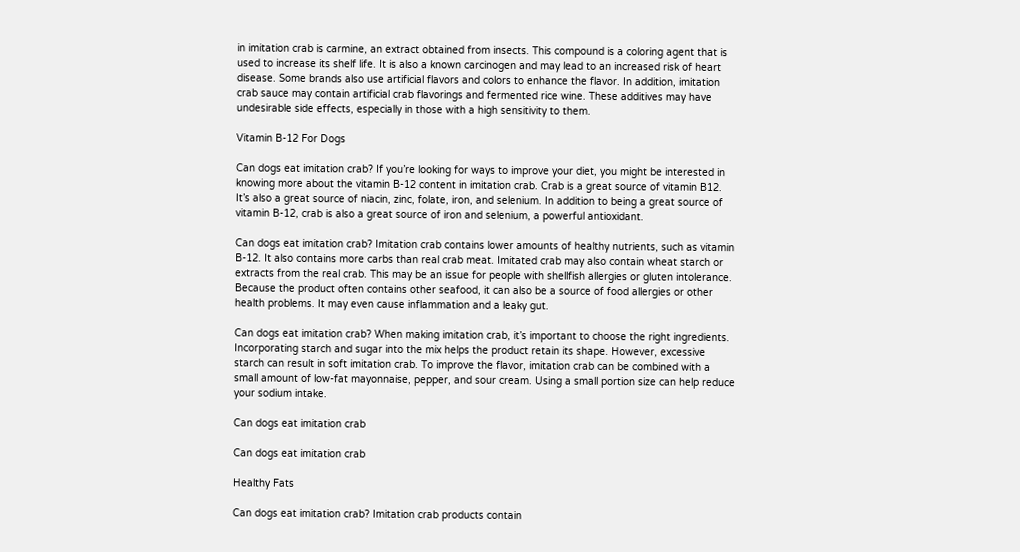in imitation crab is carmine, an extract obtained from insects. This compound is a coloring agent that is used to increase its shelf life. It is also a known carcinogen and may lead to an increased risk of heart disease. Some brands also use artificial flavors and colors to enhance the flavor. In addition, imitation crab sauce may contain artificial crab flavorings and fermented rice wine. These additives may have undesirable side effects, especially in those with a high sensitivity to them.

Vitamin B-12 For Dogs

Can dogs eat imitation crab? If you’re looking for ways to improve your diet, you might be interested in knowing more about the vitamin B-12 content in imitation crab. Crab is a great source of vitamin B12. It’s also a great source of niacin, zinc, folate, iron, and selenium. In addition to being a great source of vitamin B-12, crab is also a great source of iron and selenium, a powerful antioxidant.

Can dogs eat imitation crab? Imitation crab contains lower amounts of healthy nutrients, such as vitamin B-12. It also contains more carbs than real crab meat. Imitated crab may also contain wheat starch or extracts from the real crab. This may be an issue for people with shellfish allergies or gluten intolerance. Because the product often contains other seafood, it can also be a source of food allergies or other health problems. It may even cause inflammation and a leaky gut.

Can dogs eat imitation crab? When making imitation crab, it’s important to choose the right ingredients. Incorporating starch and sugar into the mix helps the product retain its shape. However, excessive starch can result in soft imitation crab. To improve the flavor, imitation crab can be combined with a small amount of low-fat mayonnaise, pepper, and sour cream. Using a small portion size can help reduce your sodium intake.

Can dogs eat imitation crab

Can dogs eat imitation crab

Healthy Fats

Can dogs eat imitation crab? Imitation crab products contain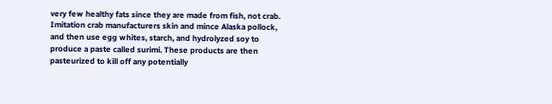very few healthy fats since they are made from fish, not crab. Imitation crab manufacturers skin and mince Alaska pollock, and then use egg whites, starch, and hydrolyzed soy to produce a paste called surimi. These products are then pasteurized to kill off any potentially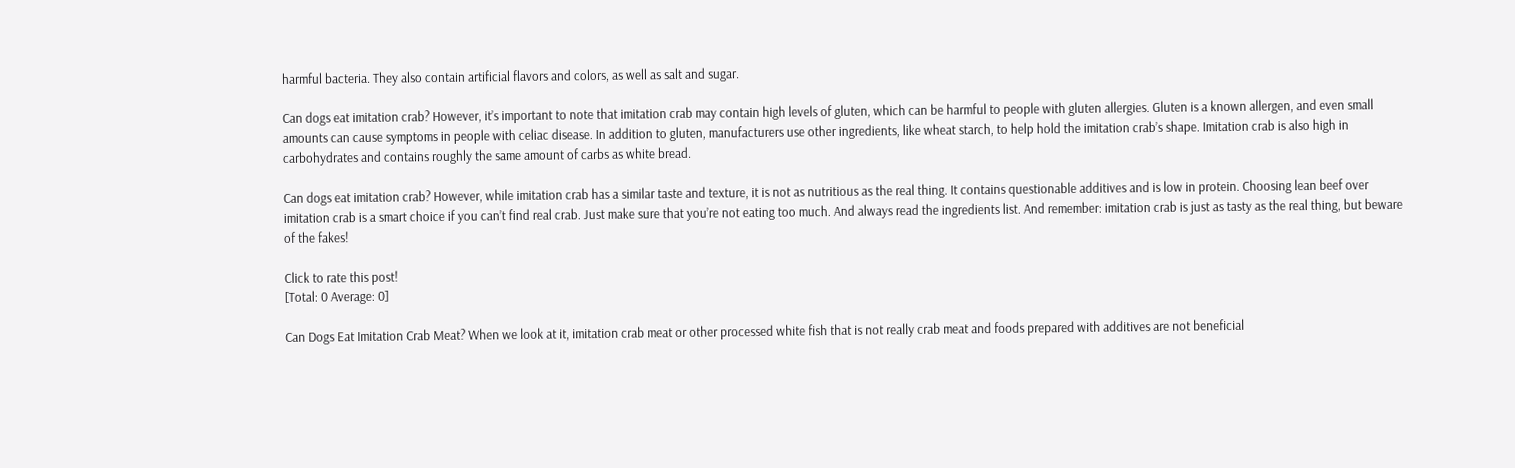harmful bacteria. They also contain artificial flavors and colors, as well as salt and sugar.

Can dogs eat imitation crab? However, it’s important to note that imitation crab may contain high levels of gluten, which can be harmful to people with gluten allergies. Gluten is a known allergen, and even small amounts can cause symptoms in people with celiac disease. In addition to gluten, manufacturers use other ingredients, like wheat starch, to help hold the imitation crab’s shape. Imitation crab is also high in carbohydrates and contains roughly the same amount of carbs as white bread.

Can dogs eat imitation crab? However, while imitation crab has a similar taste and texture, it is not as nutritious as the real thing. It contains questionable additives and is low in protein. Choosing lean beef over imitation crab is a smart choice if you can’t find real crab. Just make sure that you’re not eating too much. And always read the ingredients list. And remember: imitation crab is just as tasty as the real thing, but beware of the fakes!

Click to rate this post!
[Total: 0 Average: 0]

Can Dogs Eat Imitation Crab Meat? When we look at it, imitation crab meat or other processed white fish that is not really crab meat and foods prepared with additives are not beneficial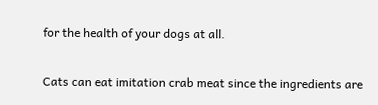for the health of your dogs at all.

Cats can eat imitation crab meat since the ingredients are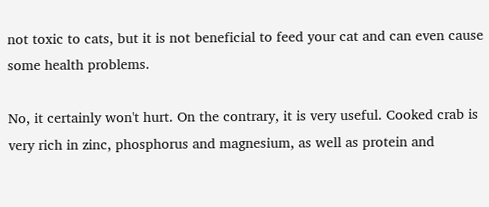not toxic to cats, but it is not beneficial to feed your cat and can even cause some health problems.

No, it certainly won't hurt. On the contrary, it is very useful. Cooked crab is very rich in zinc, phosphorus and magnesium, as well as protein and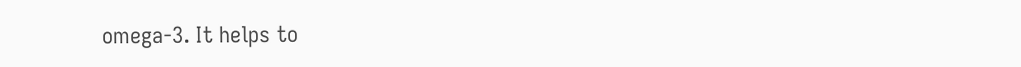omega-3. It helps to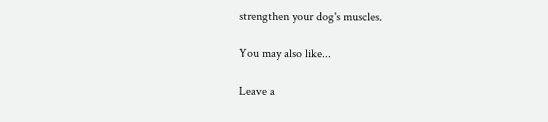strengthen your dog's muscles.

You may also like...

Leave a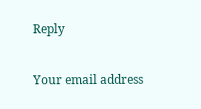Reply

Your email address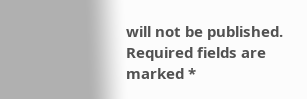will not be published. Required fields are marked *